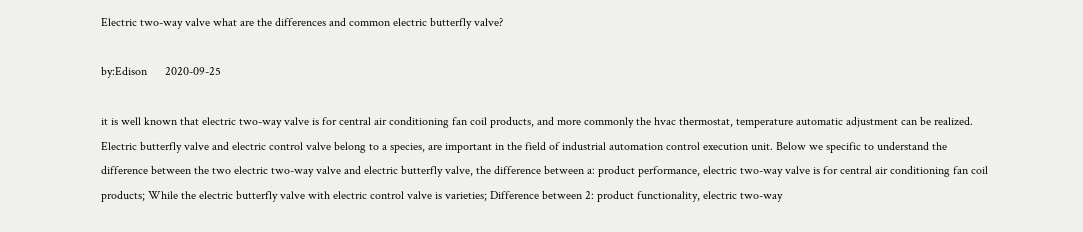Electric two-way valve what are the differences and common electric butterfly valve?

by:Edison      2020-09-25

it is well known that electric two-way valve is for central air conditioning fan coil products, and more commonly the hvac thermostat, temperature automatic adjustment can be realized. Electric butterfly valve and electric control valve belong to a species, are important in the field of industrial automation control execution unit. Below we specific to understand the difference between the two electric two-way valve and electric butterfly valve, the difference between a: product performance, electric two-way valve is for central air conditioning fan coil products; While the electric butterfly valve with electric control valve is varieties; Difference between 2: product functionality, electric two-way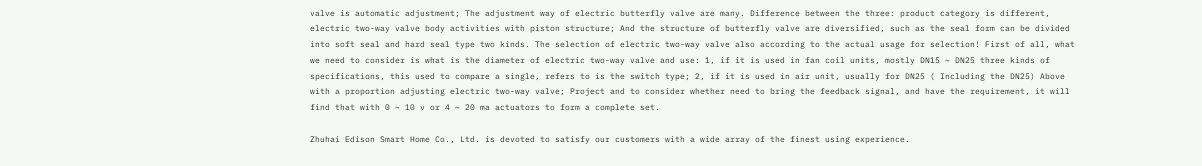valve is automatic adjustment; The adjustment way of electric butterfly valve are many. Difference between the three: product category is different, electric two-way valve body activities with piston structure; And the structure of butterfly valve are diversified, such as the seal form can be divided into soft seal and hard seal type two kinds. The selection of electric two-way valve also according to the actual usage for selection! First of all, what we need to consider is what is the diameter of electric two-way valve and use: 1, if it is used in fan coil units, mostly DN15 ~ DN25 three kinds of specifications, this used to compare a single, refers to is the switch type; 2, if it is used in air unit, usually for DN25 ( Including the DN25) Above with a proportion adjusting electric two-way valve; Project and to consider whether need to bring the feedback signal, and have the requirement, it will find that with 0 ~ 10 v or 4 ~ 20 ma actuators to form a complete set.

Zhuhai Edison Smart Home Co., Ltd. is devoted to satisfy our customers with a wide array of the finest using experience.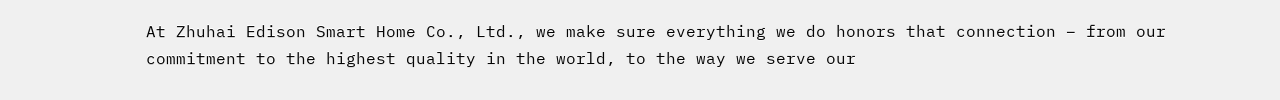At Zhuhai Edison Smart Home Co., Ltd., we make sure everything we do honors that connection – from our commitment to the highest quality in the world, to the way we serve our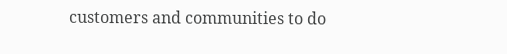customers and communities to do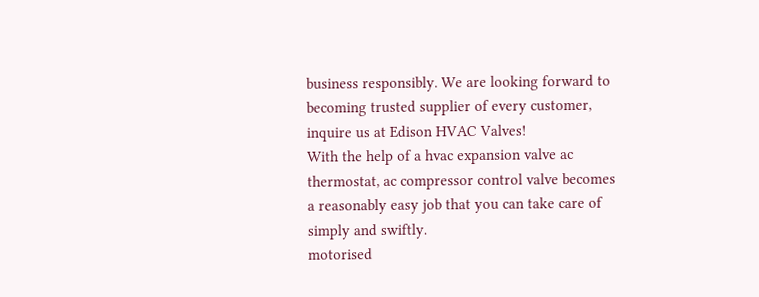business responsibly. We are looking forward to becoming trusted supplier of every customer, inquire us at Edison HVAC Valves!
With the help of a hvac expansion valve ac thermostat, ac compressor control valve becomes a reasonably easy job that you can take care of simply and swiftly.
motorised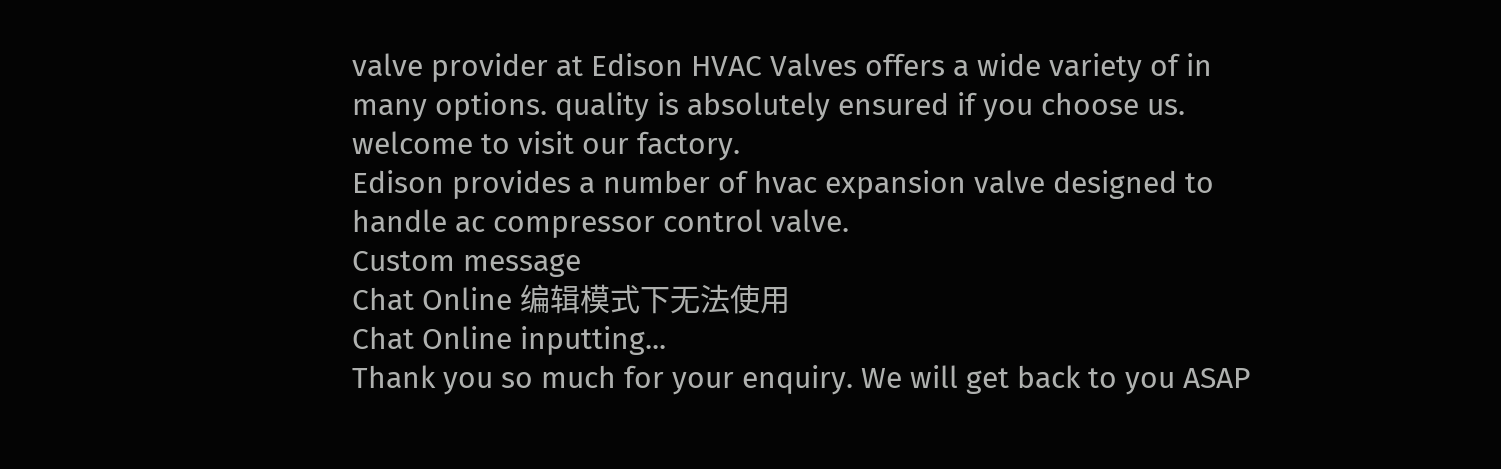valve provider at Edison HVAC Valves offers a wide variety of in many options. quality is absolutely ensured if you choose us. welcome to visit our factory.
Edison provides a number of hvac expansion valve designed to handle ac compressor control valve.
Custom message
Chat Online 编辑模式下无法使用
Chat Online inputting...
Thank you so much for your enquiry. We will get back to you ASAP